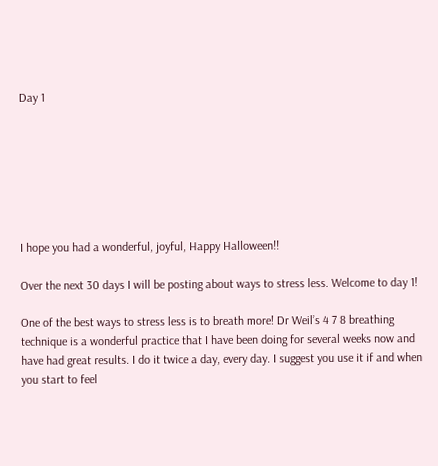Day 1







I hope you had a wonderful, joyful, Happy Halloween!!

Over the next 30 days I will be posting about ways to stress less. Welcome to day 1!

One of the best ways to stress less is to breath more! Dr Weil’s 4 7 8 breathing technique is a wonderful practice that I have been doing for several weeks now and have had great results. I do it twice a day, every day. I suggest you use it if and when you start to feel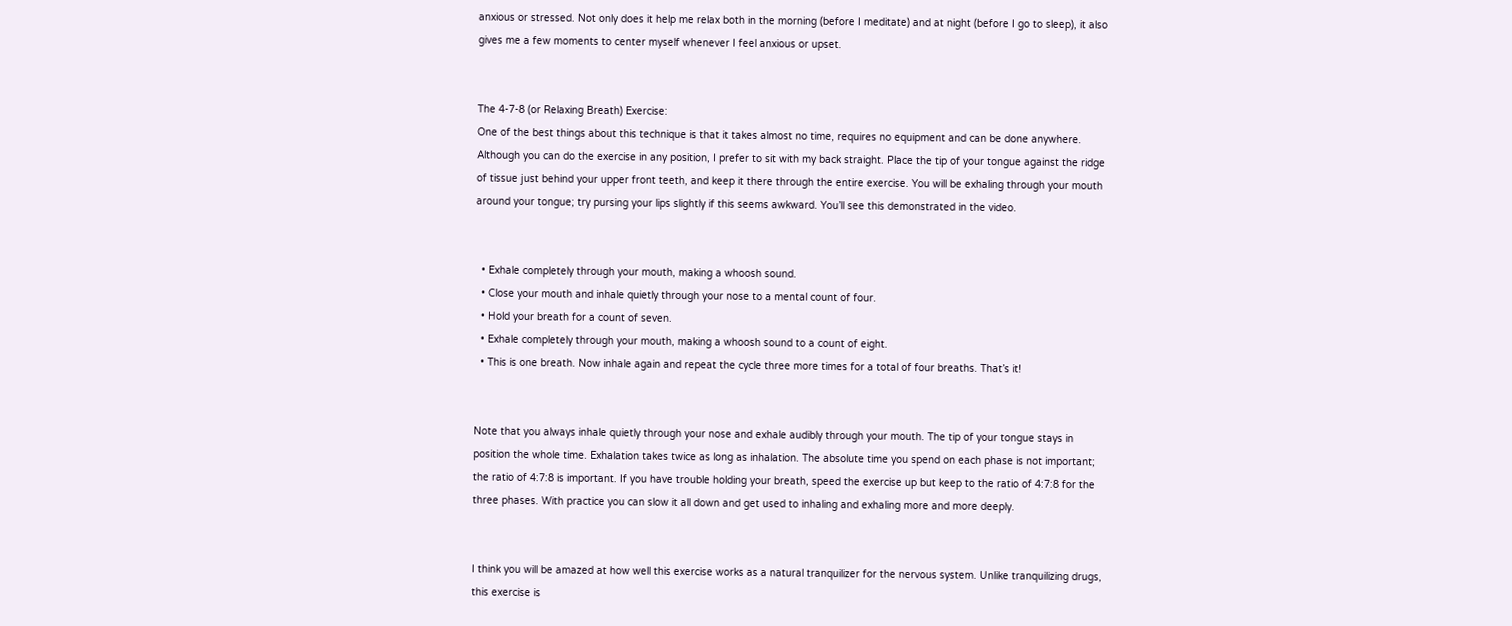anxious or stressed. Not only does it help me relax both in the morning (before I meditate) and at night (before I go to sleep), it also gives me a few moments to center myself whenever I feel anxious or upset.


The 4-7-8 (or Relaxing Breath) Exercise:
One of the best things about this technique is that it takes almost no time, requires no equipment and can be done anywhere. Although you can do the exercise in any position, I prefer to sit with my back straight. Place the tip of your tongue against the ridge of tissue just behind your upper front teeth, and keep it there through the entire exercise. You will be exhaling through your mouth around your tongue; try pursing your lips slightly if this seems awkward. You’ll see this demonstrated in the video.


  • Exhale completely through your mouth, making a whoosh sound.
  • Close your mouth and inhale quietly through your nose to a mental count of four.
  • Hold your breath for a count of seven.
  • Exhale completely through your mouth, making a whoosh sound to a count of eight.
  • This is one breath. Now inhale again and repeat the cycle three more times for a total of four breaths. That’s it!


Note that you always inhale quietly through your nose and exhale audibly through your mouth. The tip of your tongue stays in position the whole time. Exhalation takes twice as long as inhalation. The absolute time you spend on each phase is not important; the ratio of 4:7:8 is important. If you have trouble holding your breath, speed the exercise up but keep to the ratio of 4:7:8 for the three phases. With practice you can slow it all down and get used to inhaling and exhaling more and more deeply.


I think you will be amazed at how well this exercise works as a natural tranquilizer for the nervous system. Unlike tranquilizing drugs, this exercise is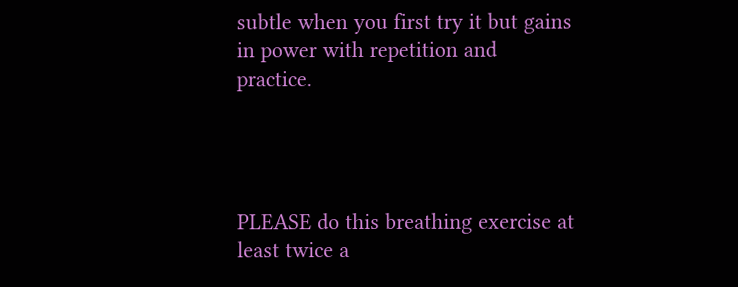subtle when you first try it but gains in power with repetition and practice.




PLEASE do this breathing exercise at least twice a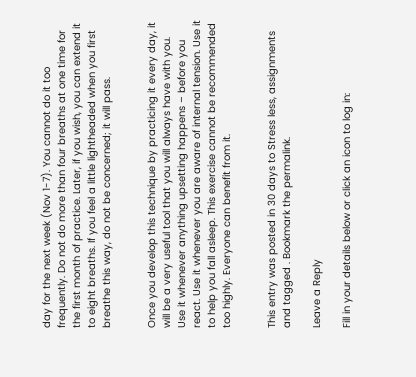day for the next week (Nov 1-7). You cannot do it too frequently. Do not do more than four breaths at one time for the first month of practice. Later, if you wish, you can extend it to eight breaths. If you feel a little lightheaded when you first breathe this way, do not be concerned; it will pass.


Once you develop this technique by practicing it every day, it will be a very useful tool that you will always have with you. Use it whenever anything upsetting happens – before you react. Use it whenever you are aware of internal tension. Use it to help you fall asleep. This exercise cannot be recommended too highly. Everyone can benefit from it.


This entry was posted in 30 days to Stress less, assignments and tagged . Bookmark the permalink.

Leave a Reply

Fill in your details below or click an icon to log in: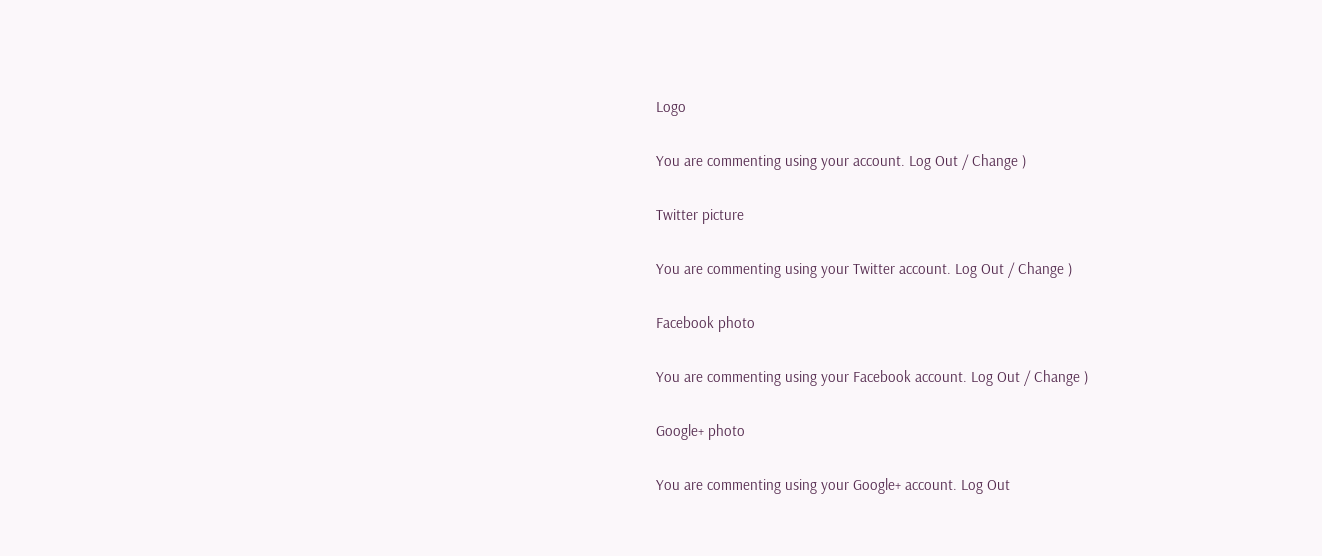Logo

You are commenting using your account. Log Out / Change )

Twitter picture

You are commenting using your Twitter account. Log Out / Change )

Facebook photo

You are commenting using your Facebook account. Log Out / Change )

Google+ photo

You are commenting using your Google+ account. Log Out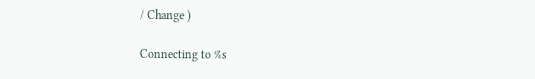/ Change )

Connecting to %s